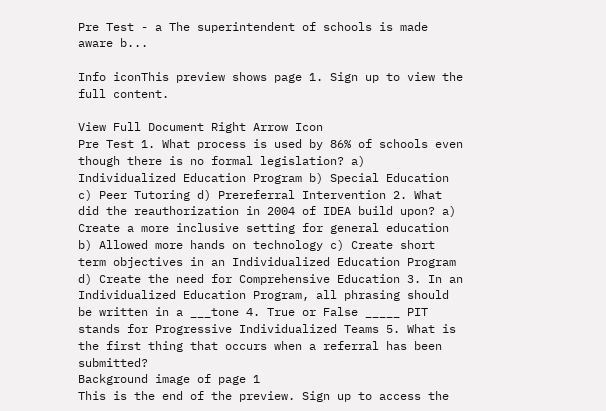Pre Test - a The superintendent of schools is made aware b...

Info iconThis preview shows page 1. Sign up to view the full content.

View Full Document Right Arrow Icon
Pre Test 1. What process is used by 86% of schools even though there is no formal legislation? a) Individualized Education Program b) Special Education c) Peer Tutoring d) Prereferral Intervention 2. What did the reauthorization in 2004 of IDEA build upon? a) Create a more inclusive setting for general education b) Allowed more hands on technology c) Create short term objectives in an Individualized Education Program d) Create the need for Comprehensive Education 3. In an Individualized Education Program, all phrasing should be written in a ___tone 4. True or False _____ PIT stands for Progressive Individualized Teams 5. What is the first thing that occurs when a referral has been submitted?
Background image of page 1
This is the end of the preview. Sign up to access the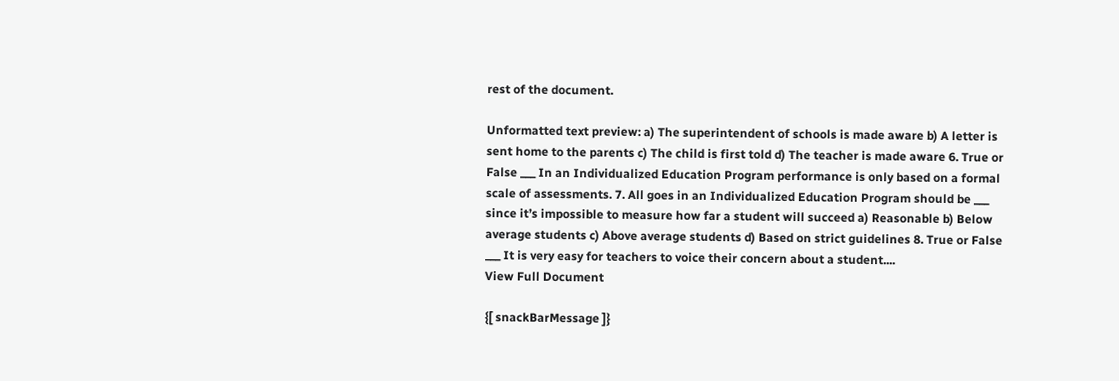rest of the document.

Unformatted text preview: a) The superintendent of schools is made aware b) A letter is sent home to the parents c) The child is first told d) The teacher is made aware 6. True or False ___ In an Individualized Education Program performance is only based on a formal scale of assessments. 7. All goes in an Individualized Education Program should be ___ since it’s impossible to measure how far a student will succeed a) Reasonable b) Below average students c) Above average students d) Based on strict guidelines 8. True or False ___ It is very easy for teachers to voice their concern about a student....
View Full Document

{[ snackBarMessage ]}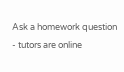Ask a homework question - tutors are online